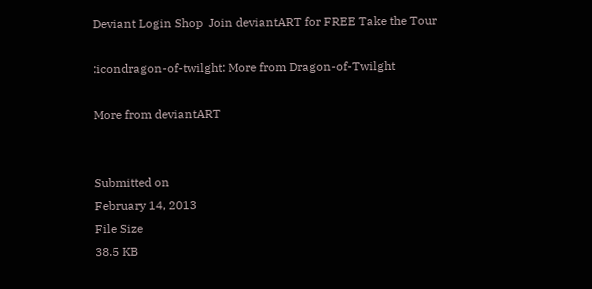Deviant Login Shop  Join deviantART for FREE Take the Tour

:icondragon-of-twilght: More from Dragon-of-Twilght

More from deviantART


Submitted on
February 14, 2013
File Size
38.5 KB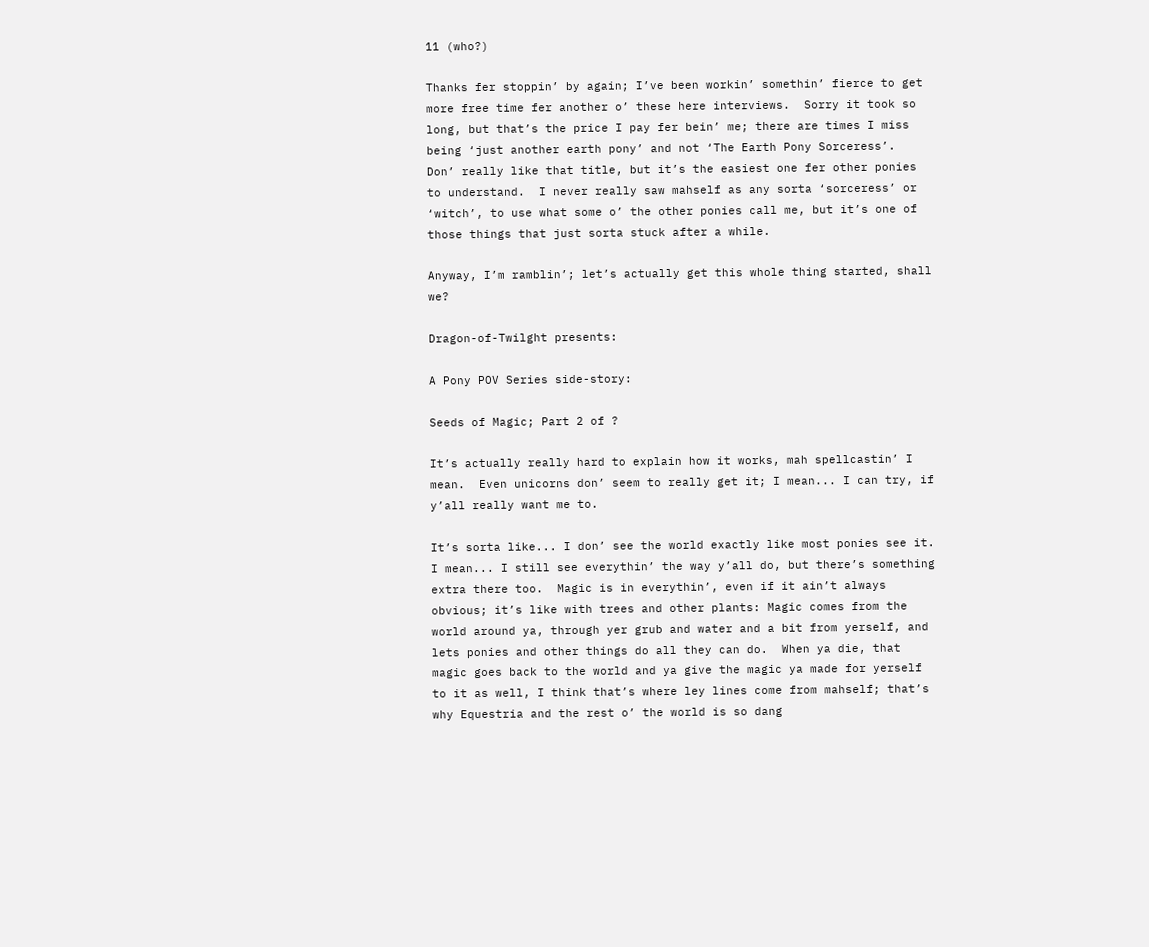11 (who?)

Thanks fer stoppin’ by again; I’ve been workin’ somethin’ fierce to get more free time fer another o’ these here interviews.  Sorry it took so long, but that’s the price I pay fer bein’ me; there are times I miss being ‘just another earth pony’ and not ‘The Earth Pony Sorceress’.  Don’ really like that title, but it’s the easiest one fer other ponies to understand.  I never really saw mahself as any sorta ‘sorceress’ or ‘witch’, to use what some o’ the other ponies call me, but it’s one of those things that just sorta stuck after a while.

Anyway, I’m ramblin’; let’s actually get this whole thing started, shall we?

Dragon-of-Twilght presents:

A Pony POV Series side-story:

Seeds of Magic; Part 2 of ?

It’s actually really hard to explain how it works, mah spellcastin’ I mean.  Even unicorns don’ seem to really get it; I mean... I can try, if y’all really want me to.

It’s sorta like... I don’ see the world exactly like most ponies see it.  I mean... I still see everythin’ the way y’all do, but there’s something extra there too.  Magic is in everythin’, even if it ain’t always obvious; it’s like with trees and other plants: Magic comes from the world around ya, through yer grub and water and a bit from yerself, and lets ponies and other things do all they can do.  When ya die, that magic goes back to the world and ya give the magic ya made for yerself to it as well, I think that’s where ley lines come from mahself; that’s why Equestria and the rest o’ the world is so dang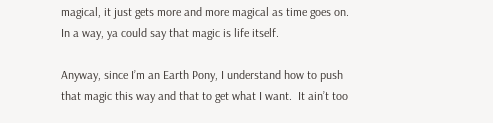magical, it just gets more and more magical as time goes on.  In a way, ya could say that magic is life itself.

Anyway, since I’m an Earth Pony, I understand how to push that magic this way and that to get what I want.  It ain’t too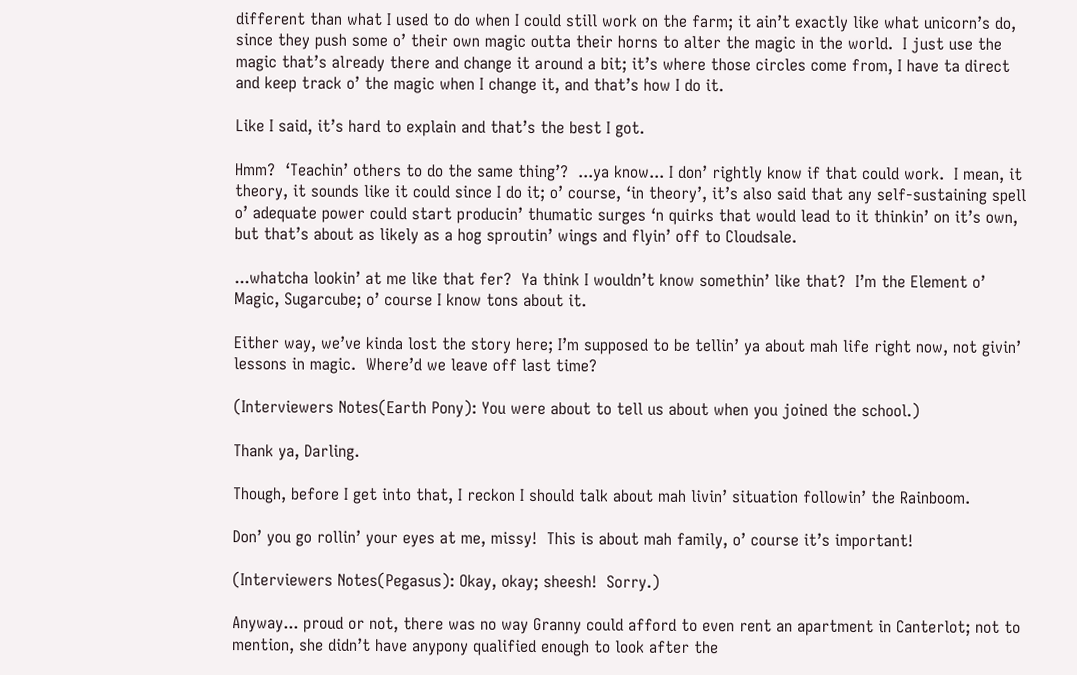different than what I used to do when I could still work on the farm; it ain’t exactly like what unicorn’s do, since they push some o’ their own magic outta their horns to alter the magic in the world.  I just use the magic that’s already there and change it around a bit; it’s where those circles come from, I have ta direct and keep track o’ the magic when I change it, and that’s how I do it.

Like I said, it’s hard to explain and that’s the best I got.

Hmm?  ‘Teachin’ others to do the same thing’?  ...ya know... I don’ rightly know if that could work.  I mean, it theory, it sounds like it could since I do it; o’ course, ‘in theory’, it’s also said that any self-sustaining spell o’ adequate power could start producin’ thumatic surges ‘n quirks that would lead to it thinkin’ on it’s own, but that’s about as likely as a hog sproutin’ wings and flyin’ off to Cloudsale.

...whatcha lookin’ at me like that fer?  Ya think I wouldn’t know somethin’ like that?  I’m the Element o’ Magic, Sugarcube; o’ course I know tons about it.

Either way, we’ve kinda lost the story here; I’m supposed to be tellin’ ya about mah life right now, not givin’ lessons in magic.  Where’d we leave off last time?

(Interviewers Notes(Earth Pony): You were about to tell us about when you joined the school.)

Thank ya, Darling.

Though, before I get into that, I reckon I should talk about mah livin’ situation followin’ the Rainboom.

Don’ you go rollin’ your eyes at me, missy!  This is about mah family, o’ course it’s important!

(Interviewers Notes(Pegasus): Okay, okay; sheesh!  Sorry.)

Anyway... proud or not, there was no way Granny could afford to even rent an apartment in Canterlot; not to mention, she didn’t have anypony qualified enough to look after the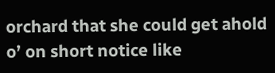orchard that she could get ahold o’ on short notice like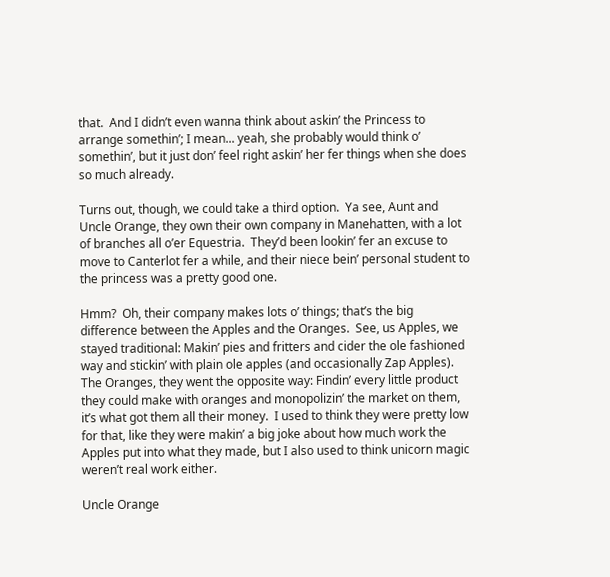that.  And I didn’t even wanna think about askin’ the Princess to arrange somethin’; I mean... yeah, she probably would think o’ somethin’, but it just don’ feel right askin’ her fer things when she does so much already.

Turns out, though, we could take a third option.  Ya see, Aunt and Uncle Orange, they own their own company in Manehatten, with a lot of branches all o’er Equestria.  They’d been lookin’ fer an excuse to move to Canterlot fer a while, and their niece bein’ personal student to the princess was a pretty good one.

Hmm?  Oh, their company makes lots o’ things; that’s the big difference between the Apples and the Oranges.  See, us Apples, we stayed traditional: Makin’ pies and fritters and cider the ole fashioned way and stickin’ with plain ole apples (and occasionally Zap Apples).  The Oranges, they went the opposite way: Findin’ every little product they could make with oranges and monopolizin’ the market on them, it’s what got them all their money.  I used to think they were pretty low for that, like they were makin’ a big joke about how much work the Apples put into what they made, but I also used to think unicorn magic weren’t real work either.

Uncle Orange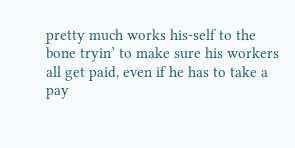pretty much works his-self to the bone tryin’ to make sure his workers all get paid, even if he has to take a pay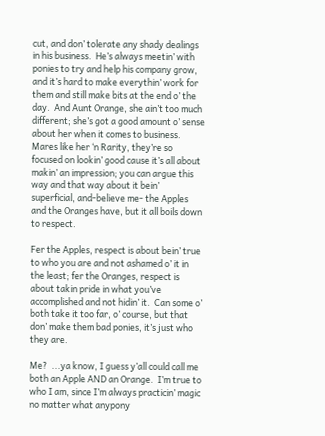cut, and don’ tolerate any shady dealings in his business.  He’s always meetin’ with ponies to try and help his company grow, and it’s hard to make everythin’ work for them and still make bits at the end o’ the day.  And Aunt Orange, she ain’t too much different; she’s got a good amount o’ sense about her when it comes to business.  Mares like her ‘n Rarity, they’re so focused on lookin’ good cause it’s all about makin’ an impression; you can argue this way and that way about it bein’ superficial, and-believe me- the Apples and the Oranges have, but it all boils down to respect.

Fer the Apples, respect is about bein’ true to who you are and not ashamed o’ it in the least; fer the Oranges, respect is about takin pride in what you’ve accomplished and not hidin’ it.  Can some o’ both take it too far, o’ course, but that don’ make them bad ponies, it’s just who they are.

Me?  ...ya know, I guess y’all could call me both an Apple AND an Orange.  I’m true to who I am, since I’m always practicin’ magic no matter what anypony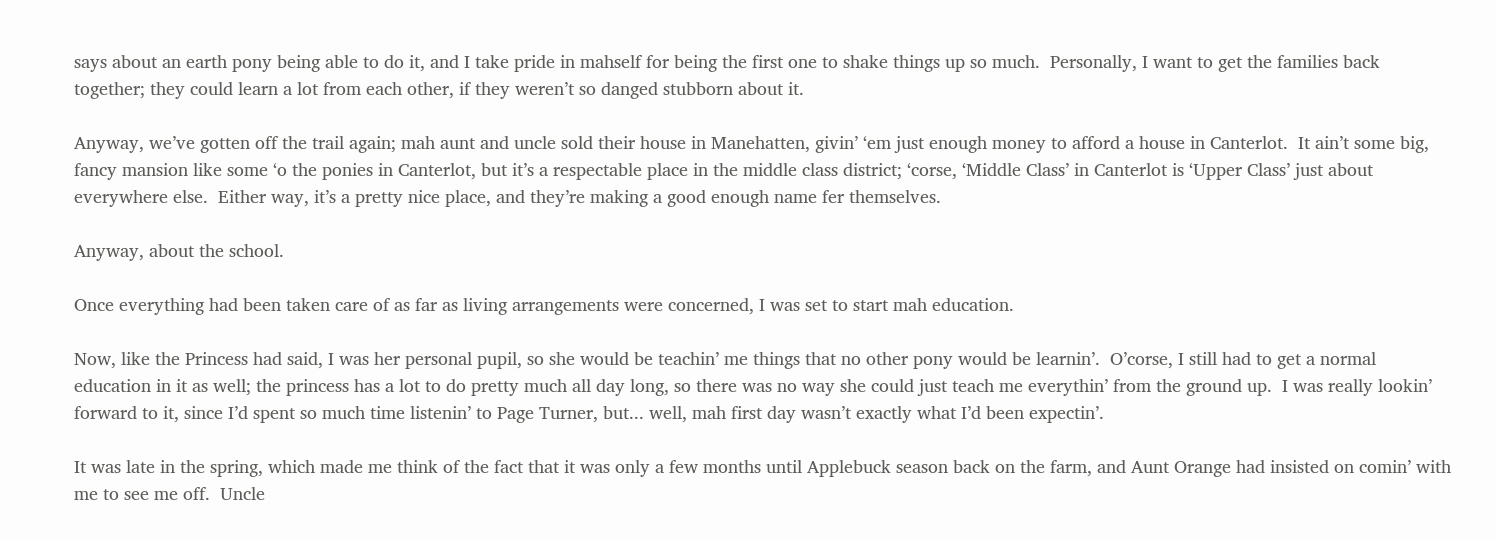says about an earth pony being able to do it, and I take pride in mahself for being the first one to shake things up so much.  Personally, I want to get the families back together; they could learn a lot from each other, if they weren’t so danged stubborn about it.

Anyway, we’ve gotten off the trail again; mah aunt and uncle sold their house in Manehatten, givin’ ‘em just enough money to afford a house in Canterlot.  It ain’t some big, fancy mansion like some ‘o the ponies in Canterlot, but it’s a respectable place in the middle class district; ‘corse, ‘Middle Class’ in Canterlot is ‘Upper Class’ just about everywhere else.  Either way, it’s a pretty nice place, and they’re making a good enough name fer themselves.

Anyway, about the school.

Once everything had been taken care of as far as living arrangements were concerned, I was set to start mah education.

Now, like the Princess had said, I was her personal pupil, so she would be teachin’ me things that no other pony would be learnin’.  O’corse, I still had to get a normal education in it as well; the princess has a lot to do pretty much all day long, so there was no way she could just teach me everythin’ from the ground up.  I was really lookin’ forward to it, since I’d spent so much time listenin’ to Page Turner, but... well, mah first day wasn’t exactly what I’d been expectin’.

It was late in the spring, which made me think of the fact that it was only a few months until Applebuck season back on the farm, and Aunt Orange had insisted on comin’ with me to see me off.  Uncle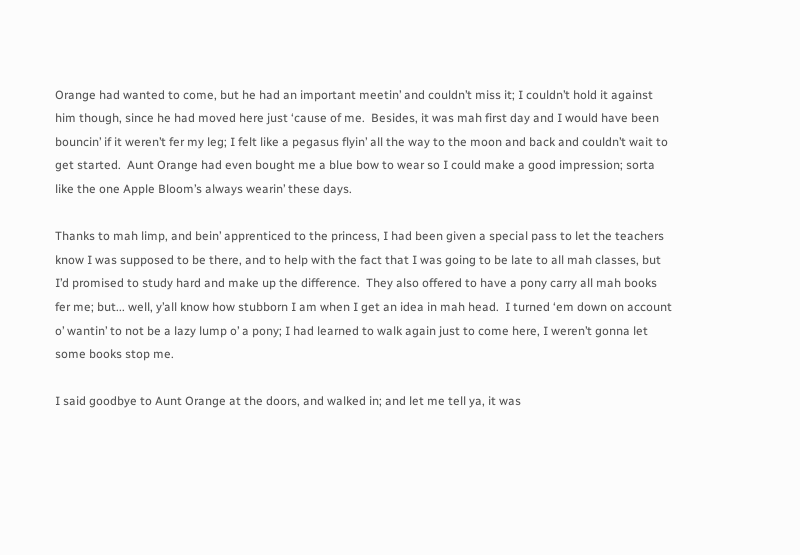Orange had wanted to come, but he had an important meetin’ and couldn’t miss it; I couldn’t hold it against him though, since he had moved here just ‘cause of me.  Besides, it was mah first day and I would have been bouncin’ if it weren’t fer my leg; I felt like a pegasus flyin’ all the way to the moon and back and couldn’t wait to get started.  Aunt Orange had even bought me a blue bow to wear so I could make a good impression; sorta like the one Apple Bloom’s always wearin’ these days.

Thanks to mah limp, and bein’ apprenticed to the princess, I had been given a special pass to let the teachers know I was supposed to be there, and to help with the fact that I was going to be late to all mah classes, but I’d promised to study hard and make up the difference.  They also offered to have a pony carry all mah books fer me; but... well, y’all know how stubborn I am when I get an idea in mah head.  I turned ‘em down on account o’ wantin’ to not be a lazy lump o’ a pony; I had learned to walk again just to come here, I weren’t gonna let some books stop me.

I said goodbye to Aunt Orange at the doors, and walked in; and let me tell ya, it was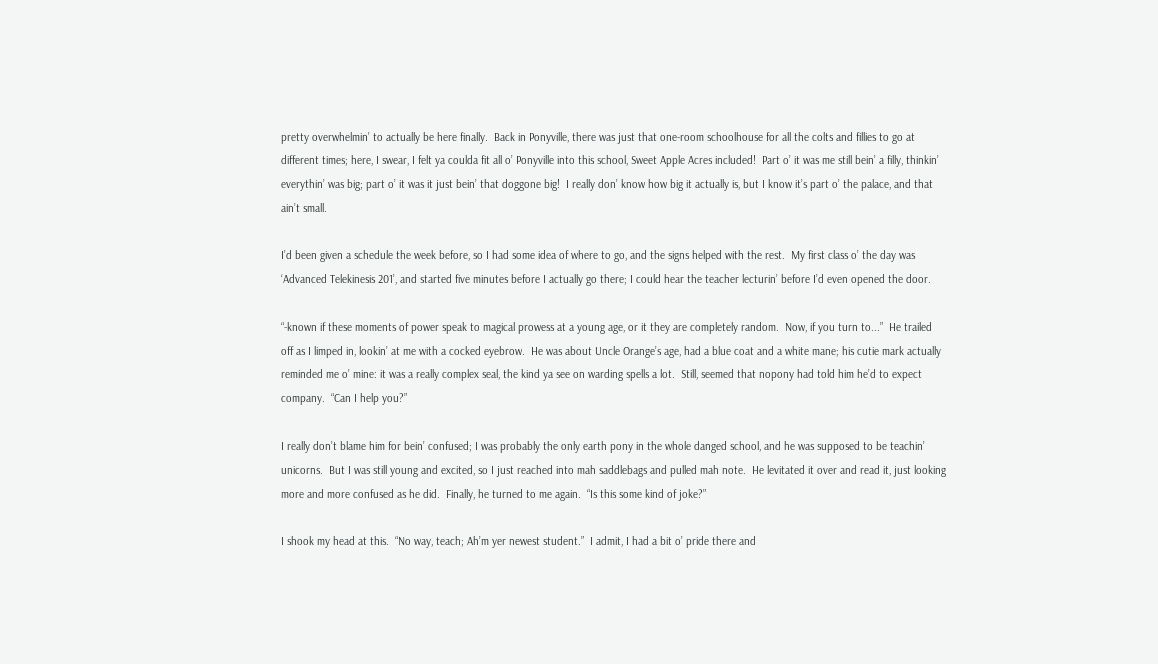pretty overwhelmin’ to actually be here finally.  Back in Ponyville, there was just that one-room schoolhouse for all the colts and fillies to go at different times; here, I swear, I felt ya coulda fit all o’ Ponyville into this school, Sweet Apple Acres included!  Part o’ it was me still bein’ a filly, thinkin’ everythin’ was big; part o’ it was it just bein’ that doggone big!  I really don’ know how big it actually is, but I know it’s part o’ the palace, and that ain’t small.

I’d been given a schedule the week before, so I had some idea of where to go, and the signs helped with the rest.  My first class o’ the day was ‘Advanced Telekinesis 201’, and started five minutes before I actually go there; I could hear the teacher lecturin’ before I’d even opened the door.

“-known if these moments of power speak to magical prowess at a young age, or it they are completely random.  Now, if you turn to...”  He trailed off as I limped in, lookin’ at me with a cocked eyebrow.  He was about Uncle Orange’s age, had a blue coat and a white mane; his cutie mark actually reminded me o’ mine: it was a really complex seal, the kind ya see on warding spells a lot.  Still, seemed that nopony had told him he’d to expect company.  “Can I help you?”

I really don’t blame him for bein’ confused; I was probably the only earth pony in the whole danged school, and he was supposed to be teachin’ unicorns.  But I was still young and excited, so I just reached into mah saddlebags and pulled mah note.  He levitated it over and read it, just looking more and more confused as he did.  Finally, he turned to me again.  “Is this some kind of joke?”

I shook my head at this.  “No way, teach; Ah’m yer newest student.”  I admit, I had a bit o’ pride there and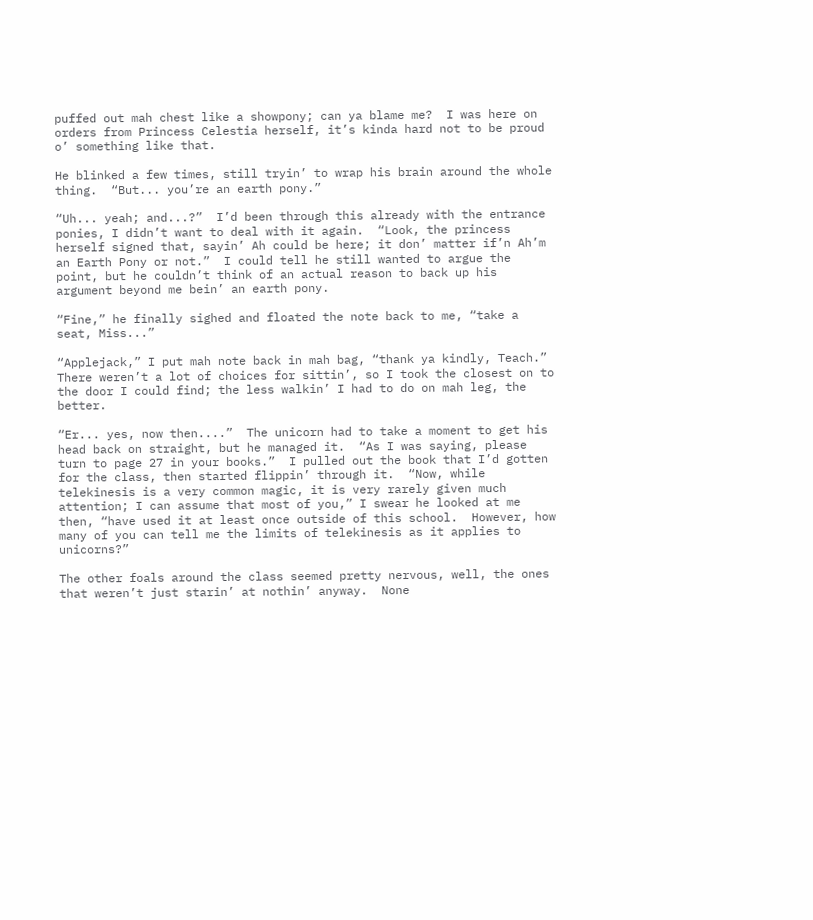puffed out mah chest like a showpony; can ya blame me?  I was here on orders from Princess Celestia herself, it’s kinda hard not to be proud o’ something like that.

He blinked a few times, still tryin’ to wrap his brain around the whole thing.  “But... you’re an earth pony.”

“Uh... yeah; and...?”  I’d been through this already with the entrance ponies, I didn’t want to deal with it again.  “Look, the princess herself signed that, sayin’ Ah could be here; it don’ matter if’n Ah’m an Earth Pony or not.”  I could tell he still wanted to argue the point, but he couldn’t think of an actual reason to back up his argument beyond me bein’ an earth pony.

“Fine,” he finally sighed and floated the note back to me, “take a seat, Miss...”

“Applejack,” I put mah note back in mah bag, “thank ya kindly, Teach.”  There weren’t a lot of choices for sittin’, so I took the closest on to the door I could find; the less walkin’ I had to do on mah leg, the better.

“Er... yes, now then....”  The unicorn had to take a moment to get his head back on straight, but he managed it.  “As I was saying, please turn to page 27 in your books.”  I pulled out the book that I’d gotten for the class, then started flippin’ through it.  “Now, while telekinesis is a very common magic, it is very rarely given much attention; I can assume that most of you,” I swear he looked at me then, “have used it at least once outside of this school.  However, how many of you can tell me the limits of telekinesis as it applies to unicorns?”

The other foals around the class seemed pretty nervous, well, the ones that weren’t just starin’ at nothin’ anyway.  None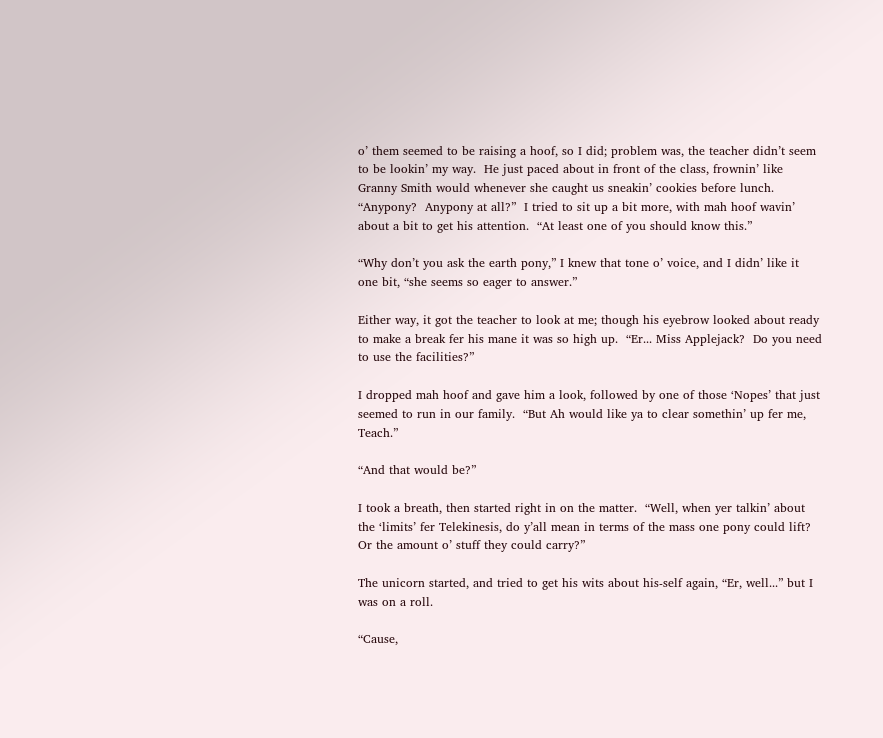o’ them seemed to be raising a hoof, so I did; problem was, the teacher didn’t seem to be lookin’ my way.  He just paced about in front of the class, frownin’ like Granny Smith would whenever she caught us sneakin’ cookies before lunch.  “Anypony?  Anypony at all?”  I tried to sit up a bit more, with mah hoof wavin’ about a bit to get his attention.  “At least one of you should know this.”

“Why don’t you ask the earth pony,” I knew that tone o’ voice, and I didn’ like it one bit, “she seems so eager to answer.”

Either way, it got the teacher to look at me; though his eyebrow looked about ready to make a break fer his mane it was so high up.  “Er... Miss Applejack?  Do you need to use the facilities?”

I dropped mah hoof and gave him a look, followed by one of those ‘Nopes’ that just seemed to run in our family.  “But Ah would like ya to clear somethin’ up fer me, Teach.”

“And that would be?”

I took a breath, then started right in on the matter.  “Well, when yer talkin’ about the ‘limits’ fer Telekinesis, do y’all mean in terms of the mass one pony could lift?  Or the amount o’ stuff they could carry?”

The unicorn started, and tried to get his wits about his-self again, “Er, well...” but I was on a roll.

“Cause,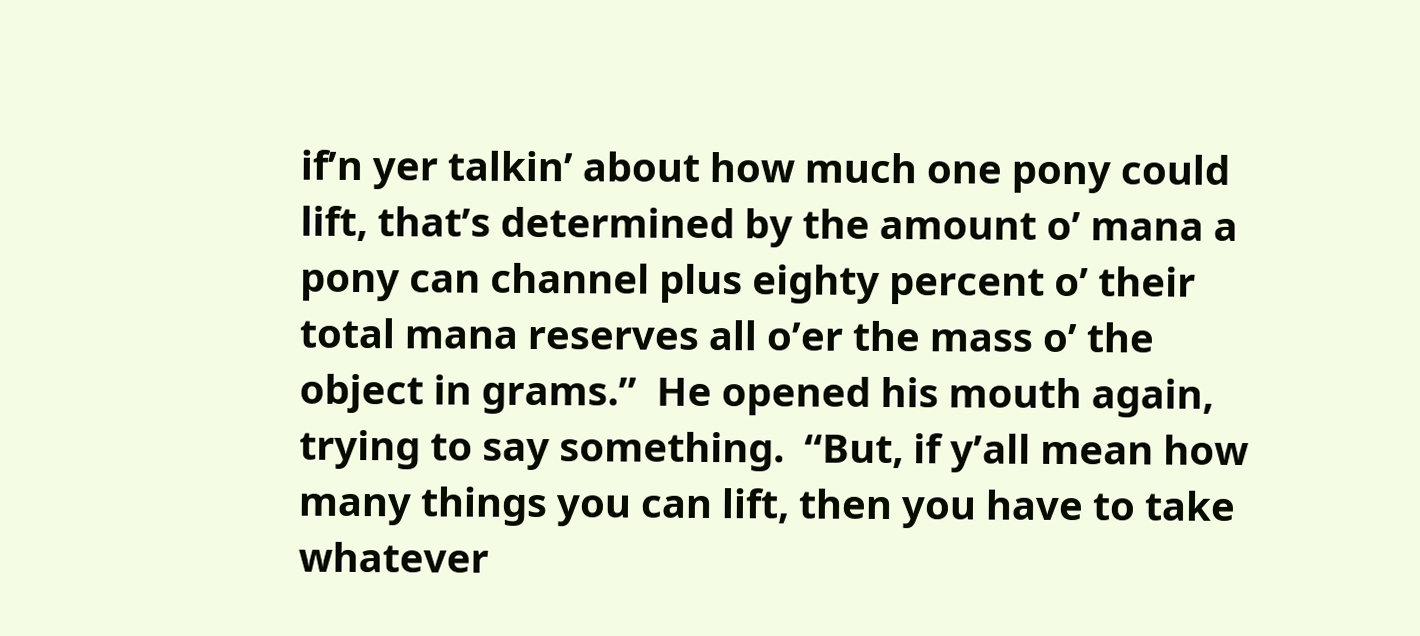if’n yer talkin’ about how much one pony could lift, that’s determined by the amount o’ mana a pony can channel plus eighty percent o’ their total mana reserves all o’er the mass o’ the object in grams.”  He opened his mouth again, trying to say something.  “But, if y’all mean how many things you can lift, then you have to take whatever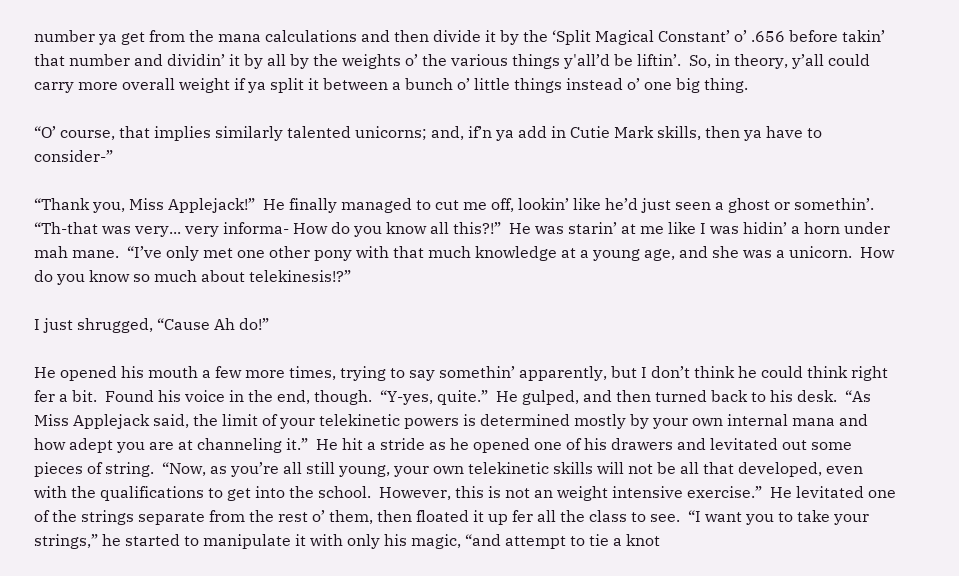number ya get from the mana calculations and then divide it by the ‘Split Magical Constant’ o’ .656 before takin’ that number and dividin’ it by all by the weights o’ the various things y'all’d be liftin’.  So, in theory, y’all could carry more overall weight if ya split it between a bunch o’ little things instead o’ one big thing.

“O’ course, that implies similarly talented unicorns; and, if’n ya add in Cutie Mark skills, then ya have to consider-”

“Thank you, Miss Applejack!”  He finally managed to cut me off, lookin’ like he’d just seen a ghost or somethin’.  “Th-that was very... very informa- How do you know all this?!”  He was starin’ at me like I was hidin’ a horn under mah mane.  “I’ve only met one other pony with that much knowledge at a young age, and she was a unicorn.  How do you know so much about telekinesis!?”

I just shrugged, “Cause Ah do!”

He opened his mouth a few more times, trying to say somethin’ apparently, but I don’t think he could think right fer a bit.  Found his voice in the end, though.  “Y-yes, quite.”  He gulped, and then turned back to his desk.  “As Miss Applejack said, the limit of your telekinetic powers is determined mostly by your own internal mana and how adept you are at channeling it.”  He hit a stride as he opened one of his drawers and levitated out some pieces of string.  “Now, as you’re all still young, your own telekinetic skills will not be all that developed, even with the qualifications to get into the school.  However, this is not an weight intensive exercise.”  He levitated one of the strings separate from the rest o’ them, then floated it up fer all the class to see.  “I want you to take your strings,” he started to manipulate it with only his magic, “and attempt to tie a knot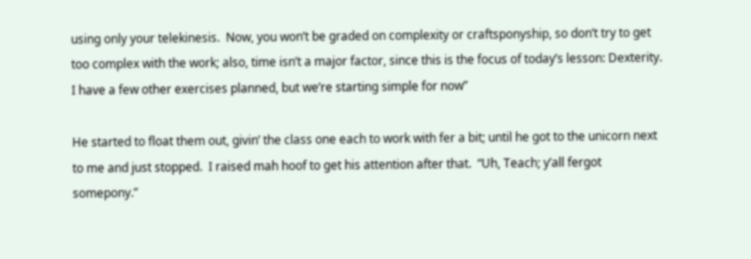using only your telekinesis.  Now, you won’t be graded on complexity or craftsponyship, so don’t try to get too complex with the work; also, time isn’t a major factor, since this is the focus of today’s lesson: Dexterity.  I have a few other exercises planned, but we’re starting simple for now”

He started to float them out, givin’ the class one each to work with fer a bit; until he got to the unicorn next to me and just stopped.  I raised mah hoof to get his attention after that.  “Uh, Teach; y’all fergot somepony.”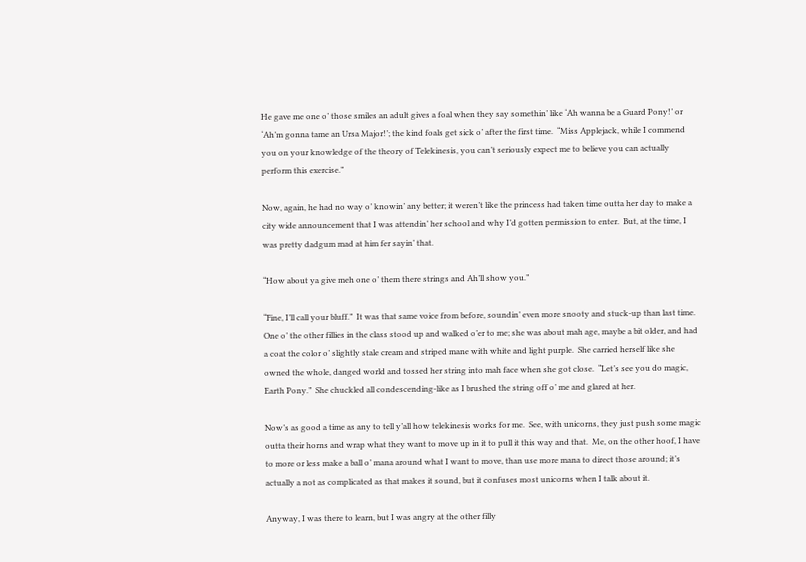He gave me one o’ those smiles an adult gives a foal when they say somethin’ like ‘Ah wanna be a Guard Pony!’ or ‘Ah’m gonna tame an Ursa Major!’; the kind foals get sick o’ after the first time.  “Miss Applejack, while I commend you on your knowledge of the theory of Telekinesis, you can’t seriously expect me to believe you can actually perform this exercise.”

Now, again, he had no way o’ knowin’ any better; it weren’t like the princess had taken time outta her day to make a city wide announcement that I was attendin’ her school and why I’d gotten permission to enter.  But, at the time, I was pretty dadgum mad at him fer sayin’ that.

“How about ya give meh one o’ them there strings and Ah’ll show you.”

“Fine, I’ll call your bluff.”  It was that same voice from before, soundin’ even more snooty and stuck-up than last time.  One o’ the other fillies in the class stood up and walked o’er to me; she was about mah age, maybe a bit older, and had a coat the color o’ slightly stale cream and striped mane with white and light purple.  She carried herself like she owned the whole, danged world and tossed her string into mah face when she got close.  “Let’s see you do magic, Earth Pony.”  She chuckled all condescending-like as I brushed the string off o’ me and glared at her.

Now’s as good a time as any to tell y’all how telekinesis works for me.  See, with unicorns, they just push some magic outta their horns and wrap what they want to move up in it to pull it this way and that.  Me, on the other hoof, I have to more or less make a ball o’ mana around what I want to move, than use more mana to direct those around; it’s actually a not as complicated as that makes it sound, but it confuses most unicorns when I talk about it.

Anyway, I was there to learn, but I was angry at the other filly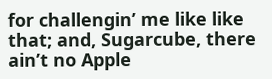for challengin’ me like like that; and, Sugarcube, there ain’t no Apple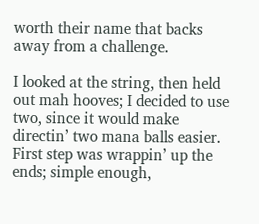worth their name that backs away from a challenge.

I looked at the string, then held out mah hooves; I decided to use two, since it would make directin’ two mana balls easier.  First step was wrappin’ up the ends; simple enough,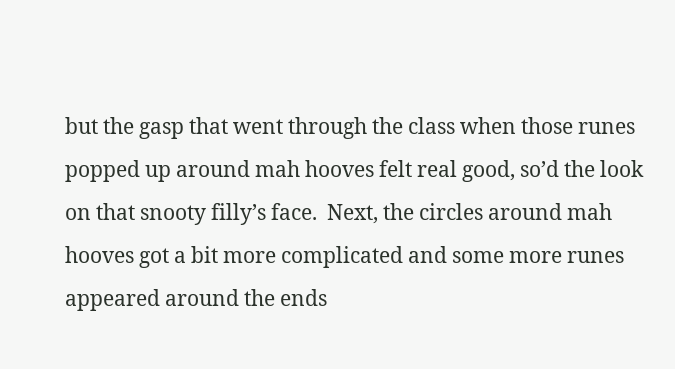but the gasp that went through the class when those runes popped up around mah hooves felt real good, so’d the look on that snooty filly’s face.  Next, the circles around mah hooves got a bit more complicated and some more runes appeared around the ends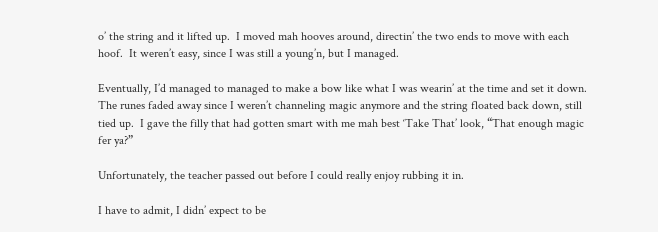o’ the string and it lifted up.  I moved mah hooves around, directin’ the two ends to move with each hoof.  It weren’t easy, since I was still a young’n, but I managed.

Eventually, I’d managed to managed to make a bow like what I was wearin’ at the time and set it down.  The runes faded away since I weren’t channeling magic anymore and the string floated back down, still tied up.  I gave the filly that had gotten smart with me mah best ‘Take That’ look, “That enough magic fer ya?”

Unfortunately, the teacher passed out before I could really enjoy rubbing it in.

I have to admit, I didn’ expect to be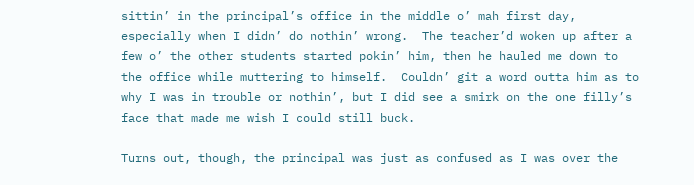sittin’ in the principal’s office in the middle o’ mah first day, especially when I didn’ do nothin’ wrong.  The teacher’d woken up after a few o’ the other students started pokin’ him, then he hauled me down to the office while muttering to himself.  Couldn’ git a word outta him as to why I was in trouble or nothin’, but I did see a smirk on the one filly’s face that made me wish I could still buck.

Turns out, though, the principal was just as confused as I was over the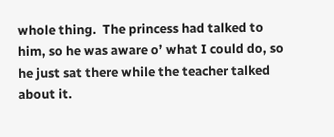whole thing.  The princess had talked to him, so he was aware o’ what I could do, so he just sat there while the teacher talked about it.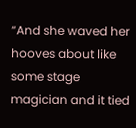“And she waved her hooves about like some stage magician and it tied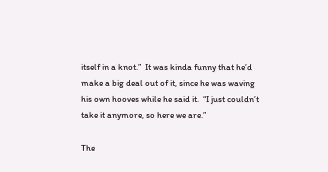itself in a knot.”  It was kinda funny that he’d make a big deal out of it, since he was waving his own hooves while he said it.  “I just couldn’t take it anymore, so here we are.”

The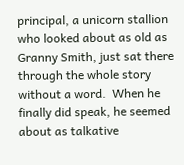principal, a unicorn stallion who looked about as old as Granny Smith, just sat there through the whole story without a word.  When he finally did speak, he seemed about as talkative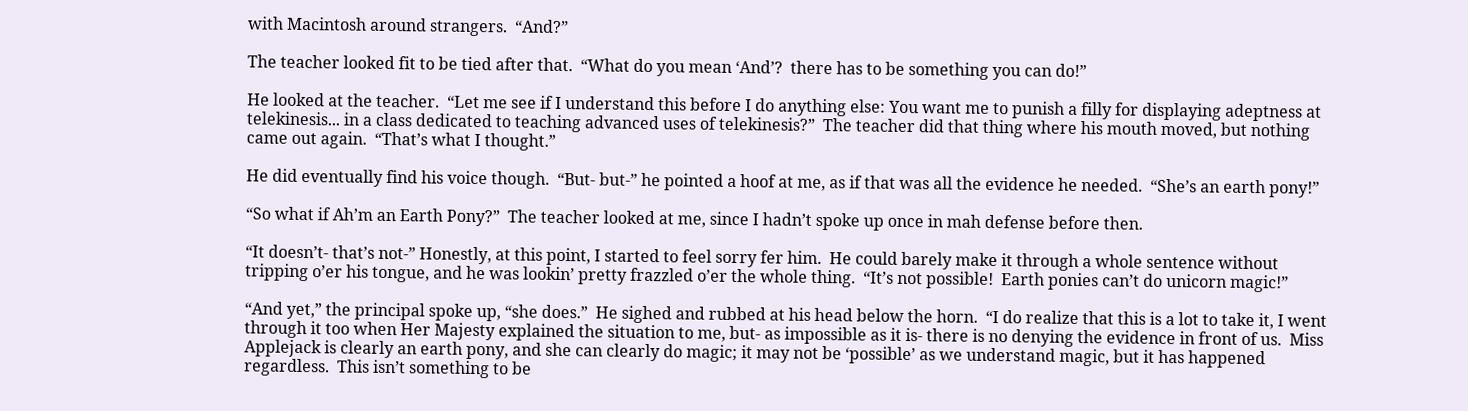with Macintosh around strangers.  “And?”

The teacher looked fit to be tied after that.  “What do you mean ‘And’?  there has to be something you can do!”

He looked at the teacher.  “Let me see if I understand this before I do anything else: You want me to punish a filly for displaying adeptness at telekinesis... in a class dedicated to teaching advanced uses of telekinesis?”  The teacher did that thing where his mouth moved, but nothing came out again.  “That’s what I thought.”

He did eventually find his voice though.  “But- but-” he pointed a hoof at me, as if that was all the evidence he needed.  “She’s an earth pony!”

“So what if Ah’m an Earth Pony?”  The teacher looked at me, since I hadn’t spoke up once in mah defense before then.

“It doesn’t- that’s not-” Honestly, at this point, I started to feel sorry fer him.  He could barely make it through a whole sentence without tripping o’er his tongue, and he was lookin’ pretty frazzled o’er the whole thing.  “It’s not possible!  Earth ponies can’t do unicorn magic!”

“And yet,” the principal spoke up, “she does.”  He sighed and rubbed at his head below the horn.  “I do realize that this is a lot to take it, I went through it too when Her Majesty explained the situation to me, but- as impossible as it is- there is no denying the evidence in front of us.  Miss Applejack is clearly an earth pony, and she can clearly do magic; it may not be ‘possible’ as we understand magic, but it has happened regardless.  This isn’t something to be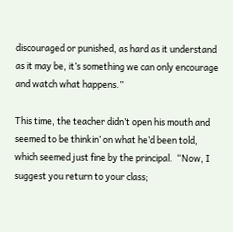discouraged or punished, as hard as it understand as it may be, it’s something we can only encourage and watch what happens.”

This time, the teacher didn’t open his mouth and seemed to be thinkin’ on what he’d been told, which seemed just fine by the principal.  “Now, I suggest you return to your class;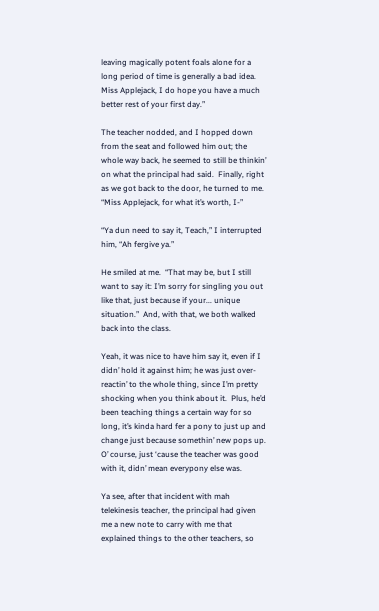leaving magically potent foals alone for a long period of time is generally a bad idea.  Miss Applejack, I do hope you have a much better rest of your first day.”

The teacher nodded, and I hopped down from the seat and followed him out; the whole way back, he seemed to still be thinkin’ on what the principal had said.  Finally, right as we got back to the door, he turned to me.  “Miss Applejack, for what it’s worth, I-”

“Ya dun need to say it, Teach,” I interrupted him, “Ah fergive ya.”

He smiled at me.  “That may be, but I still want to say it: I’m sorry for singling you out like that, just because if your... unique situation.”  And, with that, we both walked back into the class.

Yeah, it was nice to have him say it, even if I didn’ hold it against him; he was just over-reactin’ to the whole thing, since I’m pretty shocking when you think about it.  Plus, he’d been teaching things a certain way for so long, it’s kinda hard fer a pony to just up and change just because somethin’ new pops up.  O’ course, just ‘cause the teacher was good with it, didn’ mean everypony else was.

Ya see, after that incident with mah telekinesis teacher, the principal had given me a new note to carry with me that explained things to the other teachers, so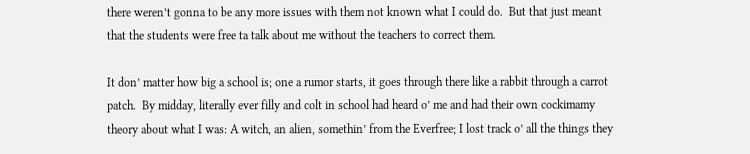there weren’t gonna to be any more issues with them not known what I could do.  But that just meant that the students were free ta talk about me without the teachers to correct them.

It don’ matter how big a school is; one a rumor starts, it goes through there like a rabbit through a carrot patch.  By midday, literally ever filly and colt in school had heard o’ me and had their own cockimamy theory about what I was: A witch, an alien, somethin’ from the Everfree; I lost track o’ all the things they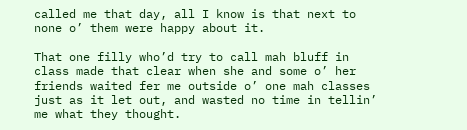called me that day, all I know is that next to none o’ them were happy about it.

That one filly who’d try to call mah bluff in class made that clear when she and some o’ her friends waited fer me outside o’ one mah classes just as it let out, and wasted no time in tellin’ me what they thought.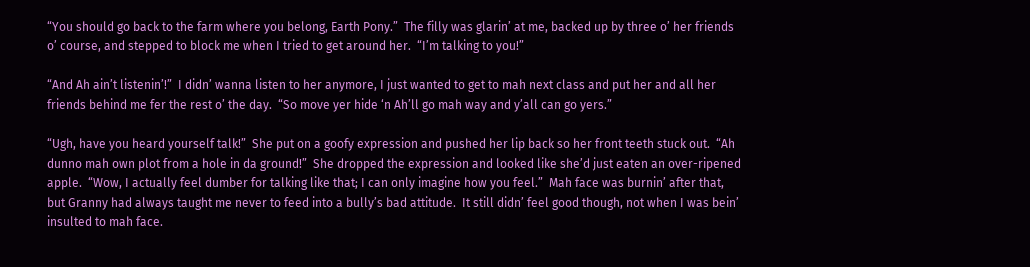“You should go back to the farm where you belong, Earth Pony.”  The filly was glarin’ at me, backed up by three o’ her friends o’ course, and stepped to block me when I tried to get around her.  “I’m talking to you!”

“And Ah ain’t listenin’!”  I didn’ wanna listen to her anymore, I just wanted to get to mah next class and put her and all her friends behind me fer the rest o’ the day.  “So move yer hide ‘n Ah’ll go mah way and y’all can go yers.”

“Ugh, have you heard yourself talk!”  She put on a goofy expression and pushed her lip back so her front teeth stuck out.  “Ah dunno mah own plot from a hole in da ground!”  She dropped the expression and looked like she’d just eaten an over-ripened apple.  “Wow, I actually feel dumber for talking like that; I can only imagine how you feel.”  Mah face was burnin’ after that, but Granny had always taught me never to feed into a bully’s bad attitude.  It still didn’ feel good though, not when I was bein’ insulted to mah face.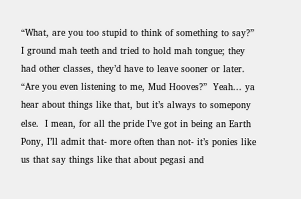“What, are you too stupid to think of something to say?”  I ground mah teeth and tried to hold mah tongue; they had other classes, they’d have to leave sooner or later.  “Are you even listening to me, Mud Hooves?”  Yeah... ya hear about things like that, but it’s always to somepony else.  I mean, for all the pride I’ve got in being an Earth Pony, I’ll admit that- more often than not- it’s ponies like us that say things like that about pegasi and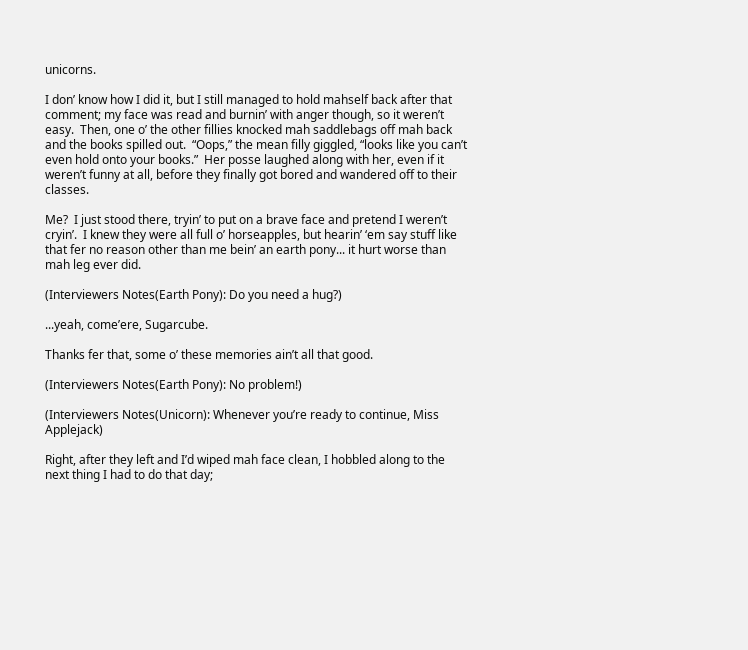unicorns.

I don’ know how I did it, but I still managed to hold mahself back after that comment; my face was read and burnin’ with anger though, so it weren’t easy.  Then, one o’ the other fillies knocked mah saddlebags off mah back and the books spilled out.  “Oops,” the mean filly giggled, “looks like you can’t even hold onto your books.”  Her posse laughed along with her, even if it weren’t funny at all, before they finally got bored and wandered off to their classes.

Me?  I just stood there, tryin’ to put on a brave face and pretend I weren’t cryin’.  I knew they were all full o’ horseapples, but hearin’ ‘em say stuff like that fer no reason other than me bein’ an earth pony... it hurt worse than mah leg ever did.

(Interviewers Notes(Earth Pony): Do you need a hug?)

...yeah, come’ere, Sugarcube.

Thanks fer that, some o’ these memories ain’t all that good.

(Interviewers Notes(Earth Pony): No problem!)

(Interviewers Notes(Unicorn): Whenever you’re ready to continue, Miss Applejack)

Right, after they left and I’d wiped mah face clean, I hobbled along to the next thing I had to do that day;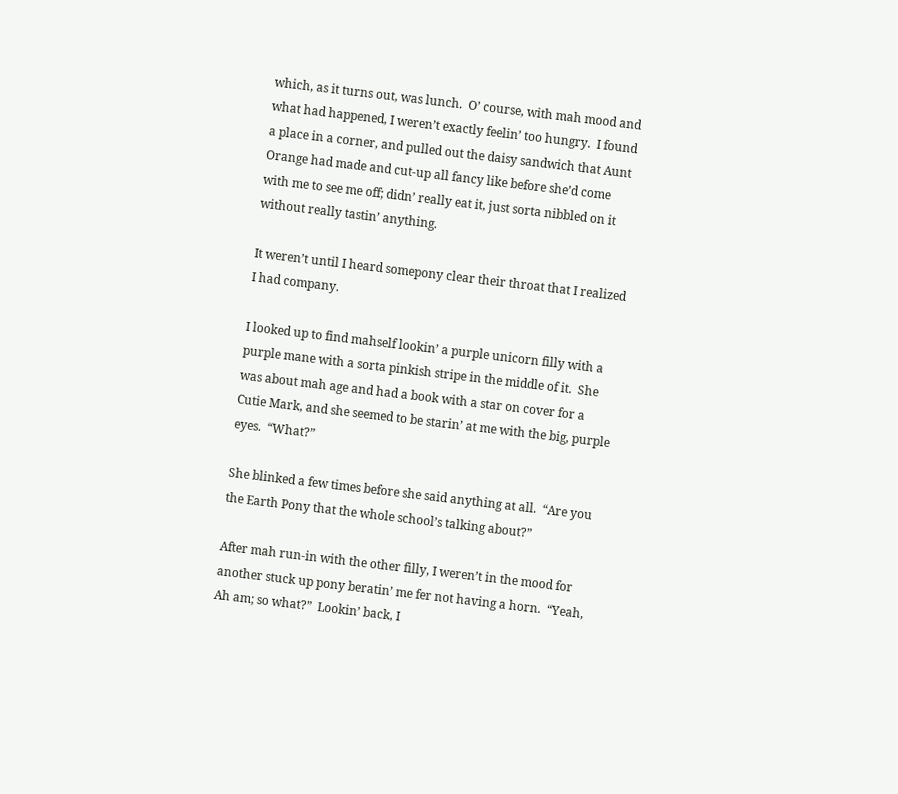which, as it turns out, was lunch.  O’ course, with mah mood and what had happened, I weren’t exactly feelin’ too hungry.  I found a place in a corner, and pulled out the daisy sandwich that Aunt Orange had made and cut-up all fancy like before she’d come with me to see me off; didn’ really eat it, just sorta nibbled on it without really tastin’ anything.

It weren’t until I heard somepony clear their throat that I realized I had company.

I looked up to find mahself lookin’ a purple unicorn filly with a purple mane with a sorta pinkish stripe in the middle of it.  She was about mah age and had a book with a star on cover for a Cutie Mark, and she seemed to be starin’ at me with the big, purple eyes.  “What?”

She blinked a few times before she said anything at all.  “Are you the Earth Pony that the whole school’s talking about?”

After mah run-in with the other filly, I weren’t in the mood for another stuck up pony beratin’ me fer not having a horn.  “Yeah, Ah am; so what?”  Lookin’ back, I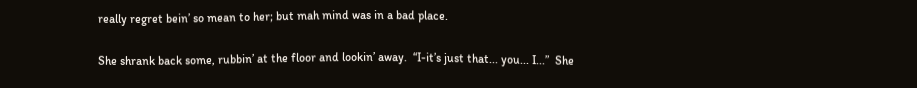really regret bein’ so mean to her; but mah mind was in a bad place.

She shrank back some, rubbin’ at the floor and lookin’ away.  “I-it’s just that... you... I...”  She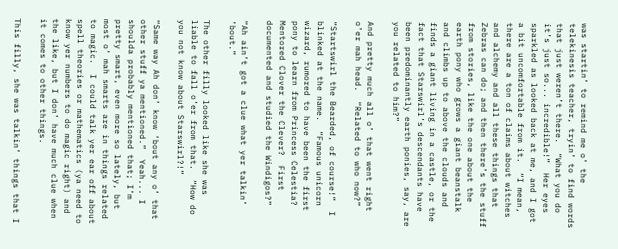was startin’ to remind me o’ the telekinesis teacher, tryin’ to find words that just weren’t there.  “What you do it’s just so... incredible!”  Her eyes sparkled as looked back at me, and I got a bit uncomfortable from it.  “I mean, there are a ton of claims about witches and alchemy and all these things that Zebras can do; and then there’s the stuff from stories, like the one about the earth pony who grows a giant beanstalk and climbs up to above the clouds and finds a giant living in a castle, or the fact that Starswirl’s descendants have been predominantly earth ponies, say, are you related to him?”

And pretty much all o’ that went right o’er mah head.  “Related to who now?”

“Startswirl the Bearded, of course!”  I blinked at the name.  “Famous unicorn wizard, rumored to have been the first pony to learn from Princess Celestia?  Mentored Clover the Clever?  First documented and studied the Windigos?”

“Ah ain’t got a clue what yer talkin’ ‘bout.”

The other filly looked like she was liable to fall o’er from that.  “How do you not know about Starswirl?!”

“Same way Ah don’ know ‘bout any o’ that other stuff ya mentioned.”  Yeah... I shoulda probably mentioned that; I’m pretty smart, even more so lately, but most o’ mah smarts are in things related to magic.  I could talk yer ear off about spell theories or mathematics (ya need to know yer numbers to do magic right) and the like, but I don’ have much clue when it comes to other things.

This filly, she was talkin’ things that I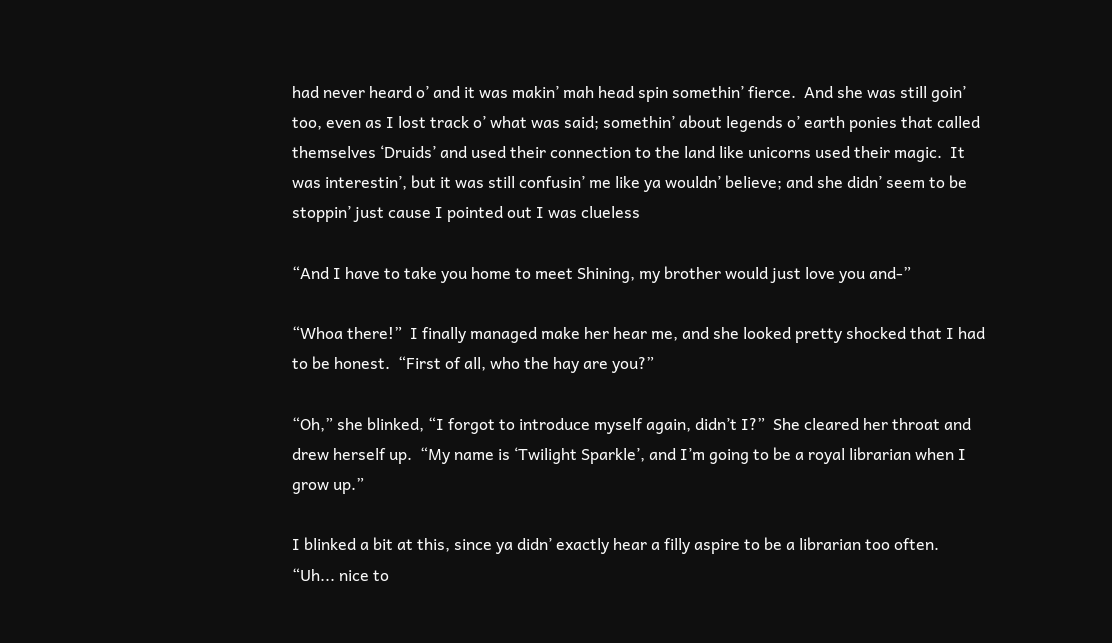had never heard o’ and it was makin’ mah head spin somethin’ fierce.  And she was still goin’ too, even as I lost track o’ what was said; somethin’ about legends o’ earth ponies that called themselves ‘Druids’ and used their connection to the land like unicorns used their magic.  It was interestin’, but it was still confusin’ me like ya wouldn’ believe; and she didn’ seem to be stoppin’ just cause I pointed out I was clueless

“And I have to take you home to meet Shining, my brother would just love you and-”

“Whoa there!”  I finally managed make her hear me, and she looked pretty shocked that I had to be honest.  “First of all, who the hay are you?”

“Oh,” she blinked, “I forgot to introduce myself again, didn’t I?”  She cleared her throat and drew herself up.  “My name is ‘Twilight Sparkle’, and I’m going to be a royal librarian when I grow up.”

I blinked a bit at this, since ya didn’ exactly hear a filly aspire to be a librarian too often.  “Uh... nice to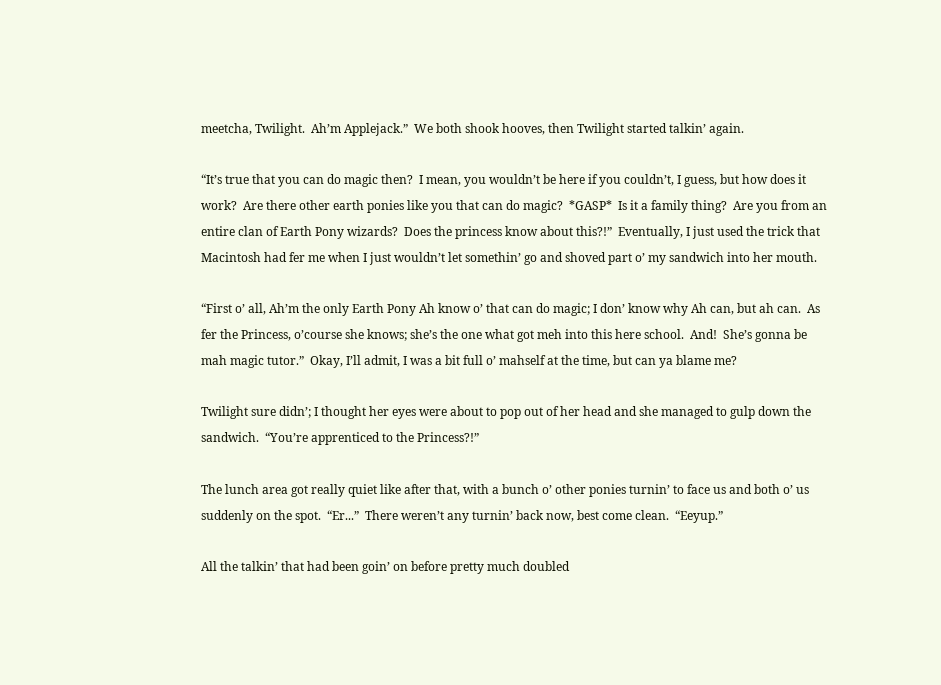meetcha, Twilight.  Ah’m Applejack.”  We both shook hooves, then Twilight started talkin’ again.

“It’s true that you can do magic then?  I mean, you wouldn’t be here if you couldn’t, I guess, but how does it work?  Are there other earth ponies like you that can do magic?  *GASP*  Is it a family thing?  Are you from an entire clan of Earth Pony wizards?  Does the princess know about this?!”  Eventually, I just used the trick that Macintosh had fer me when I just wouldn’t let somethin’ go and shoved part o’ my sandwich into her mouth.

“First o’ all, Ah’m the only Earth Pony Ah know o’ that can do magic; I don’ know why Ah can, but ah can.  As fer the Princess, o’course she knows; she’s the one what got meh into this here school.  And!  She’s gonna be mah magic tutor.”  Okay, I’ll admit, I was a bit full o’ mahself at the time, but can ya blame me?

Twilight sure didn’; I thought her eyes were about to pop out of her head and she managed to gulp down the sandwich.  “You’re apprenticed to the Princess?!”

The lunch area got really quiet like after that, with a bunch o’ other ponies turnin’ to face us and both o’ us suddenly on the spot.  “Er...”  There weren’t any turnin’ back now, best come clean.  “Eeyup.”

All the talkin’ that had been goin’ on before pretty much doubled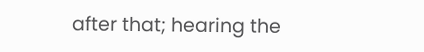after that; hearing the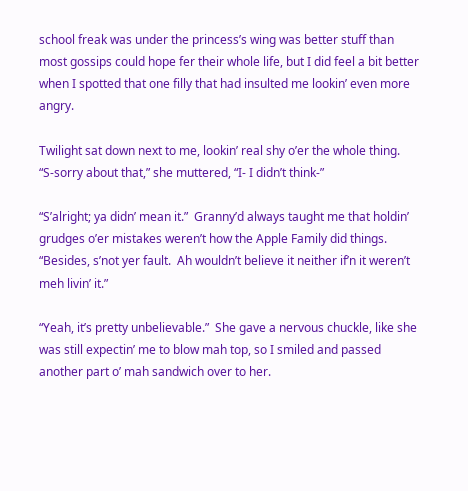school freak was under the princess’s wing was better stuff than most gossips could hope fer their whole life, but I did feel a bit better when I spotted that one filly that had insulted me lookin’ even more angry.

Twilight sat down next to me, lookin’ real shy o’er the whole thing.  “S-sorry about that,” she muttered, “I- I didn’t think-”

“S’alright; ya didn’ mean it.”  Granny’d always taught me that holdin’ grudges o’er mistakes weren’t how the Apple Family did things.  “Besides, s’not yer fault.  Ah wouldn’t believe it neither if’n it weren’t meh livin’ it.”

“Yeah, it’s pretty unbelievable.”  She gave a nervous chuckle, like she was still expectin’ me to blow mah top, so I smiled and passed another part o’ mah sandwich over to her.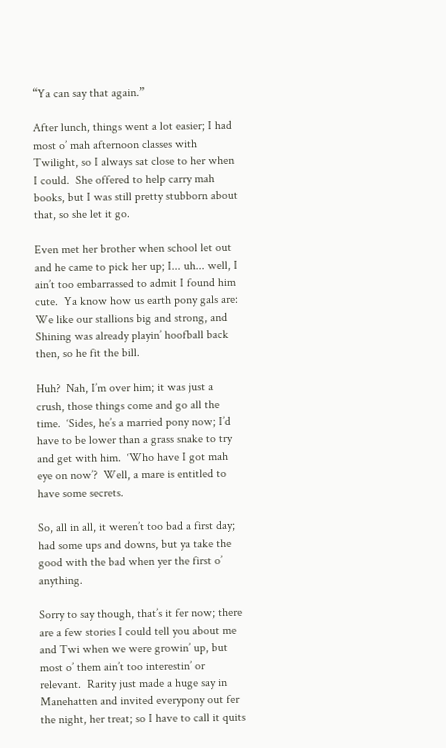“Ya can say that again.”

After lunch, things went a lot easier; I had most o’ mah afternoon classes with Twilight, so I always sat close to her when I could.  She offered to help carry mah books, but I was still pretty stubborn about that, so she let it go.

Even met her brother when school let out and he came to pick her up; I... uh... well, I ain’t too embarrassed to admit I found him cute.  Ya know how us earth pony gals are: We like our stallions big and strong, and Shining was already playin’ hoofball back then, so he fit the bill.

Huh?  Nah, I’m over him; it was just a crush, those things come and go all the time.  ‘Sides, he’s a married pony now; I’d have to be lower than a grass snake to try and get with him.  ‘Who have I got mah eye on now’?  Well, a mare is entitled to have some secrets.

So, all in all, it weren’t too bad a first day; had some ups and downs, but ya take the good with the bad when yer the first o’ anything.

Sorry to say though, that’s it fer now; there are a few stories I could tell you about me and Twi when we were growin’ up, but most o’ them ain’t too interestin’ or relevant.  Rarity just made a huge say in Manehatten and invited everypony out fer the night, her treat; so I have to call it quits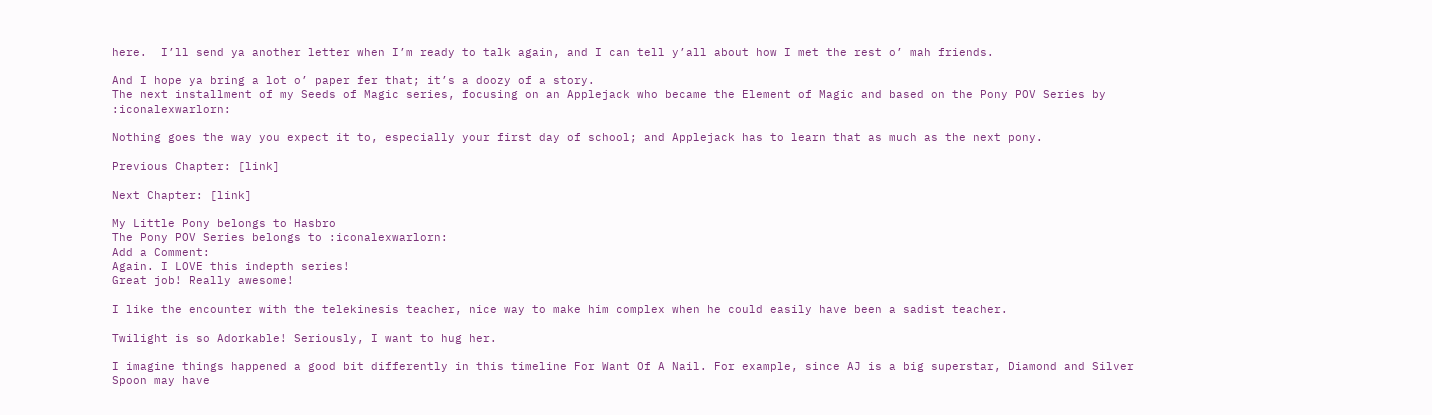here.  I’ll send ya another letter when I’m ready to talk again, and I can tell y’all about how I met the rest o’ mah friends.

And I hope ya bring a lot o’ paper fer that; it’s a doozy of a story.
The next installment of my Seeds of Magic series, focusing on an Applejack who became the Element of Magic and based on the Pony POV Series by :iconalexwarlorn:

Nothing goes the way you expect it to, especially your first day of school; and Applejack has to learn that as much as the next pony.

Previous Chapter: [link]

Next Chapter: [link]

My Little Pony belongs to Hasbro
The Pony POV Series belongs to :iconalexwarlorn:
Add a Comment:
Again. I LOVE this indepth series!
Great job! Really awesome!

I like the encounter with the telekinesis teacher, nice way to make him complex when he could easily have been a sadist teacher.

Twilight is so Adorkable! Seriously, I want to hug her.

I imagine things happened a good bit differently in this timeline For Want Of A Nail. For example, since AJ is a big superstar, Diamond and Silver Spoon may have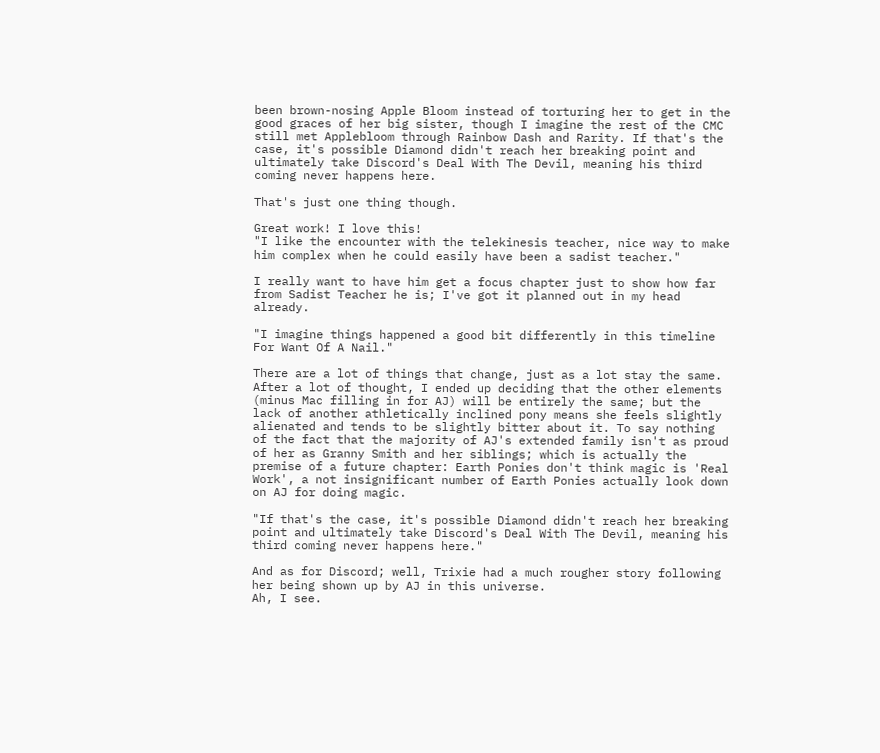been brown-nosing Apple Bloom instead of torturing her to get in the good graces of her big sister, though I imagine the rest of the CMC still met Applebloom through Rainbow Dash and Rarity. If that's the case, it's possible Diamond didn't reach her breaking point and ultimately take Discord's Deal With The Devil, meaning his third coming never happens here.

That's just one thing though.

Great work! I love this!
"I like the encounter with the telekinesis teacher, nice way to make him complex when he could easily have been a sadist teacher."

I really want to have him get a focus chapter just to show how far from Sadist Teacher he is; I've got it planned out in my head already.

"I imagine things happened a good bit differently in this timeline For Want Of A Nail."

There are a lot of things that change, just as a lot stay the same. After a lot of thought, I ended up deciding that the other elements (minus Mac filling in for AJ) will be entirely the same; but the lack of another athletically inclined pony means she feels slightly alienated and tends to be slightly bitter about it. To say nothing of the fact that the majority of AJ's extended family isn't as proud of her as Granny Smith and her siblings; which is actually the premise of a future chapter: Earth Ponies don't think magic is 'Real Work', a not insignificant number of Earth Ponies actually look down on AJ for doing magic.

"If that's the case, it's possible Diamond didn't reach her breaking point and ultimately take Discord's Deal With The Devil, meaning his third coming never happens here."

And as for Discord; well, Trixie had a much rougher story following her being shown up by AJ in this universe.
Ah, I see.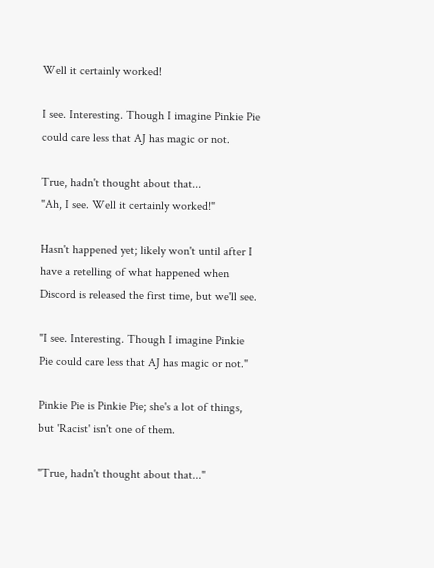Well it certainly worked!

I see. Interesting. Though I imagine Pinkie Pie could care less that AJ has magic or not.

True, hadn't thought about that...
"Ah, I see. Well it certainly worked!"

Hasn't happened yet; likely won't until after I have a retelling of what happened when Discord is released the first time, but we'll see.

"I see. Interesting. Though I imagine Pinkie Pie could care less that AJ has magic or not."

Pinkie Pie is Pinkie Pie; she's a lot of things, but 'Racist' isn't one of them.

"True, hadn't thought about that..."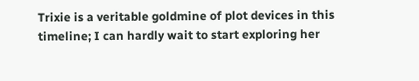Trixie is a veritable goldmine of plot devices in this timeline; I can hardly wait to start exploring her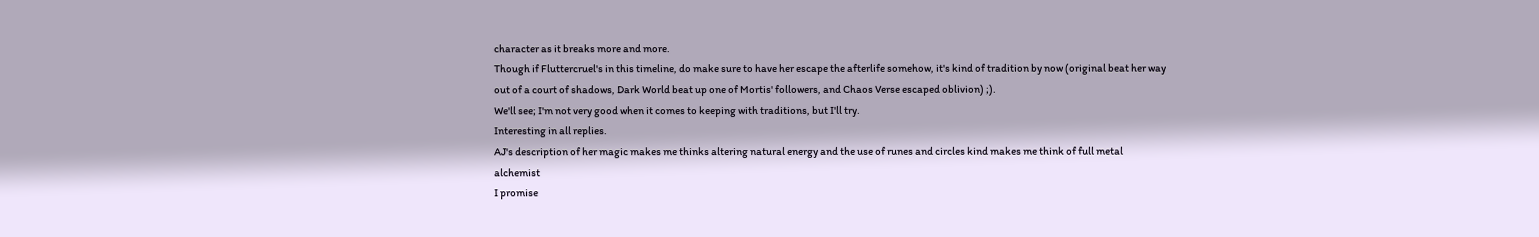character as it breaks more and more.
Though if Fluttercruel's in this timeline, do make sure to have her escape the afterlife somehow, it's kind of tradition by now (original beat her way out of a court of shadows, Dark World beat up one of Mortis' followers, and Chaos Verse escaped oblivion) ;).
We'll see; I'm not very good when it comes to keeping with traditions, but I'll try.
Interesting in all replies.
AJ's description of her magic makes me thinks altering natural energy and the use of runes and circles kind makes me think of full metal alchemist
I promise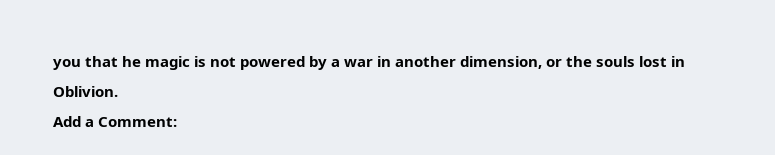you that he magic is not powered by a war in another dimension, or the souls lost in Oblivion.
Add a Comment: